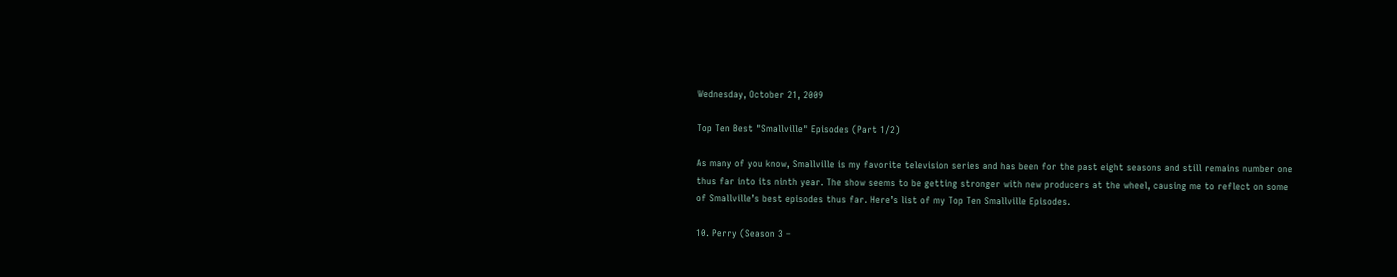Wednesday, October 21, 2009

Top Ten Best "Smallville" Episodes (Part 1/2)

As many of you know, Smallville is my favorite television series and has been for the past eight seasons and still remains number one thus far into its ninth year. The show seems to be getting stronger with new producers at the wheel, causing me to reflect on some of Smallville’s best episodes thus far. Here’s list of my Top Ten Smallville Episodes.

10. Perry (Season 3 –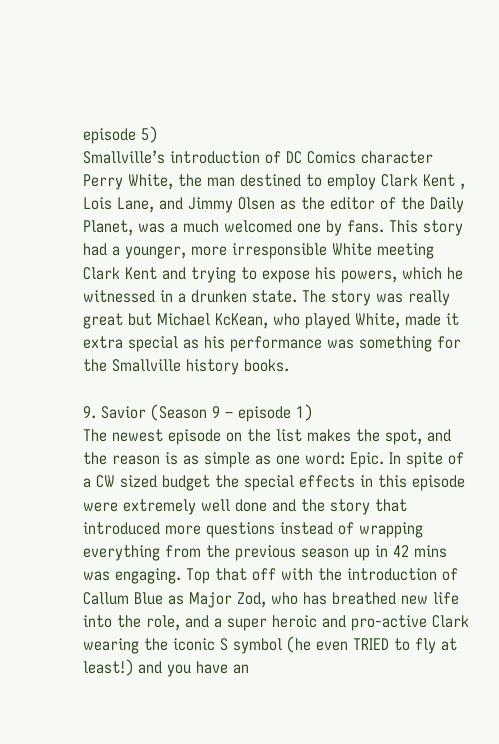episode 5)
Smallville’s introduction of DC Comics character Perry White, the man destined to employ Clark Kent , Lois Lane, and Jimmy Olsen as the editor of the Daily Planet, was a much welcomed one by fans. This story had a younger, more irresponsible White meeting Clark Kent and trying to expose his powers, which he witnessed in a drunken state. The story was really great but Michael KcKean, who played White, made it extra special as his performance was something for the Smallville history books.

9. Savior (Season 9 – episode 1)
The newest episode on the list makes the spot, and the reason is as simple as one word: Epic. In spite of a CW sized budget the special effects in this episode were extremely well done and the story that introduced more questions instead of wrapping everything from the previous season up in 42 mins was engaging. Top that off with the introduction of Callum Blue as Major Zod, who has breathed new life into the role, and a super heroic and pro-active Clark wearing the iconic S symbol (he even TRIED to fly at least!) and you have an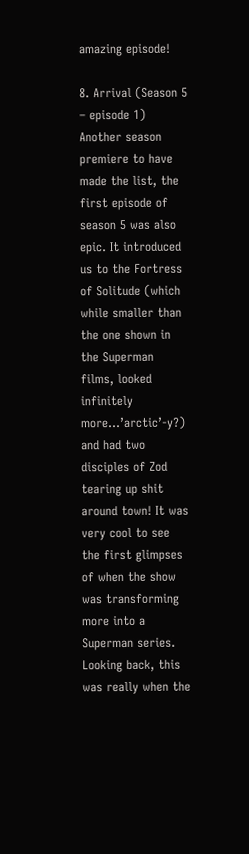amazing episode!

8. Arrival (Season 5 – episode 1)
Another season premiere to have made the list, the first episode of season 5 was also epic. It introduced us to the Fortress of Solitude (which while smaller than the one shown in the Superman films, looked infinitely more…’arctic’-y?) and had two disciples of Zod tearing up shit around town! It was very cool to see the first glimpses of when the show was transforming more into a Superman series. Looking back, this was really when the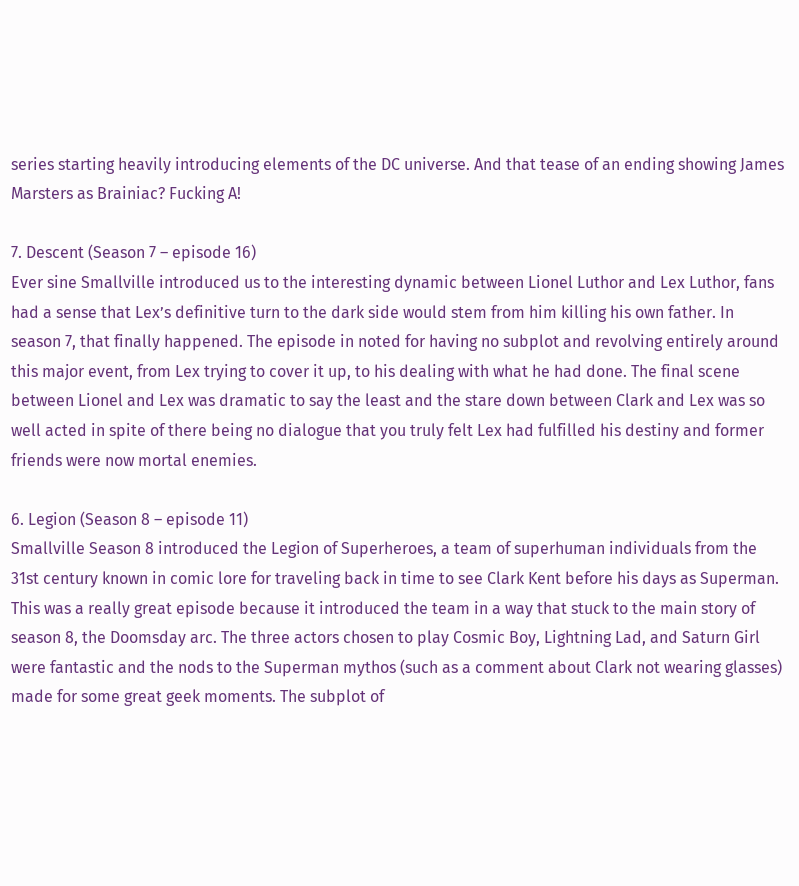series starting heavily introducing elements of the DC universe. And that tease of an ending showing James Marsters as Brainiac? Fucking A!

7. Descent (Season 7 – episode 16)
Ever sine Smallville introduced us to the interesting dynamic between Lionel Luthor and Lex Luthor, fans had a sense that Lex’s definitive turn to the dark side would stem from him killing his own father. In season 7, that finally happened. The episode in noted for having no subplot and revolving entirely around this major event, from Lex trying to cover it up, to his dealing with what he had done. The final scene between Lionel and Lex was dramatic to say the least and the stare down between Clark and Lex was so well acted in spite of there being no dialogue that you truly felt Lex had fulfilled his destiny and former friends were now mortal enemies.

6. Legion (Season 8 – episode 11)
Smallville Season 8 introduced the Legion of Superheroes, a team of superhuman individuals from the 31st century known in comic lore for traveling back in time to see Clark Kent before his days as Superman. This was a really great episode because it introduced the team in a way that stuck to the main story of season 8, the Doomsday arc. The three actors chosen to play Cosmic Boy, Lightning Lad, and Saturn Girl were fantastic and the nods to the Superman mythos (such as a comment about Clark not wearing glasses) made for some great geek moments. The subplot of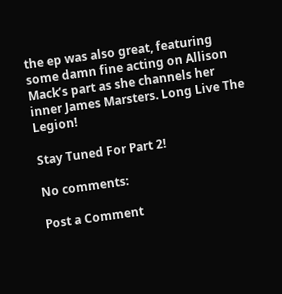the ep was also great, featuring some damn fine acting on Allison Mack’s part as she channels her inner James Marsters. Long Live The Legion!

Stay Tuned For Part 2!

No comments:

Post a Comment